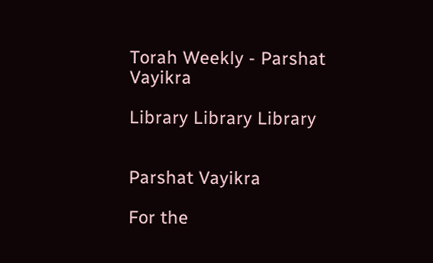Torah Weekly - Parshat Vayikra

Library Library Library


Parshat Vayikra

For the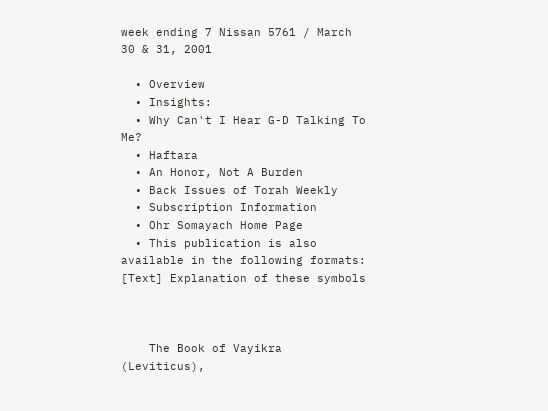week ending 7 Nissan 5761 / March 30 & 31, 2001

  • Overview
  • Insights:
  • Why Can't I Hear G-D Talking To Me?
  • Haftara
  • An Honor, Not A Burden
  • Back Issues of Torah Weekly
  • Subscription Information
  • Ohr Somayach Home Page
  • This publication is also available in the following formats: [Text] Explanation of these symbols



    The Book of Vayikra (Leviticus),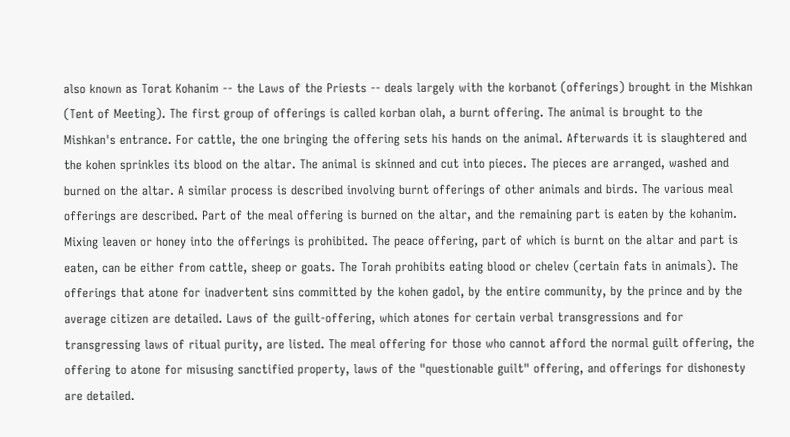also known as Torat Kohanim -- the Laws of the Priests -- deals largely with the korbanot (offerings) brought in the Mishkan (Tent of Meeting). The first group of offerings is called korban olah, a burnt offering. The animal is brought to the Mishkan's entrance. For cattle, the one bringing the offering sets his hands on the animal. Afterwards it is slaughtered and the kohen sprinkles its blood on the altar. The animal is skinned and cut into pieces. The pieces are arranged, washed and burned on the altar. A similar process is described involving burnt offerings of other animals and birds. The various meal offerings are described. Part of the meal offering is burned on the altar, and the remaining part is eaten by the kohanim. Mixing leaven or honey into the offerings is prohibited. The peace offering, part of which is burnt on the altar and part is eaten, can be either from cattle, sheep or goats. The Torah prohibits eating blood or chelev (certain fats in animals). The offerings that atone for inadvertent sins committed by the kohen gadol, by the entire community, by the prince and by the average citizen are detailed. Laws of the guilt-offering, which atones for certain verbal transgressions and for transgressing laws of ritual purity, are listed. The meal offering for those who cannot afford the normal guilt offering, the offering to atone for misusing sanctified property, laws of the "questionable guilt" offering, and offerings for dishonesty are detailed.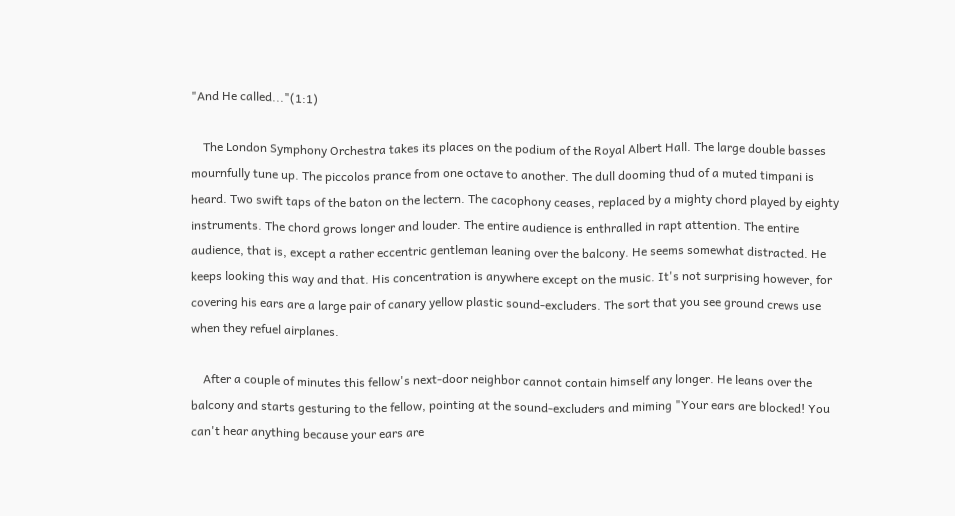"And He called..."(1:1)

    The London Symphony Orchestra takes its places on the podium of the Royal Albert Hall. The large double basses mournfully tune up. The piccolos prance from one octave to another. The dull dooming thud of a muted timpani is heard. Two swift taps of the baton on the lectern. The cacophony ceases, replaced by a mighty chord played by eighty instruments. The chord grows longer and louder. The entire audience is enthralled in rapt attention. The entire audience, that is, except a rather eccentric gentleman leaning over the balcony. He seems somewhat distracted. He keeps looking this way and that. His concentration is anywhere except on the music. It's not surprising however, for covering his ears are a large pair of canary yellow plastic sound-excluders. The sort that you see ground crews use when they refuel airplanes.

    After a couple of minutes this fellow's next-door neighbor cannot contain himself any longer. He leans over the balcony and starts gesturing to the fellow, pointing at the sound-excluders and miming "Your ears are blocked! You can't hear anything because your ears are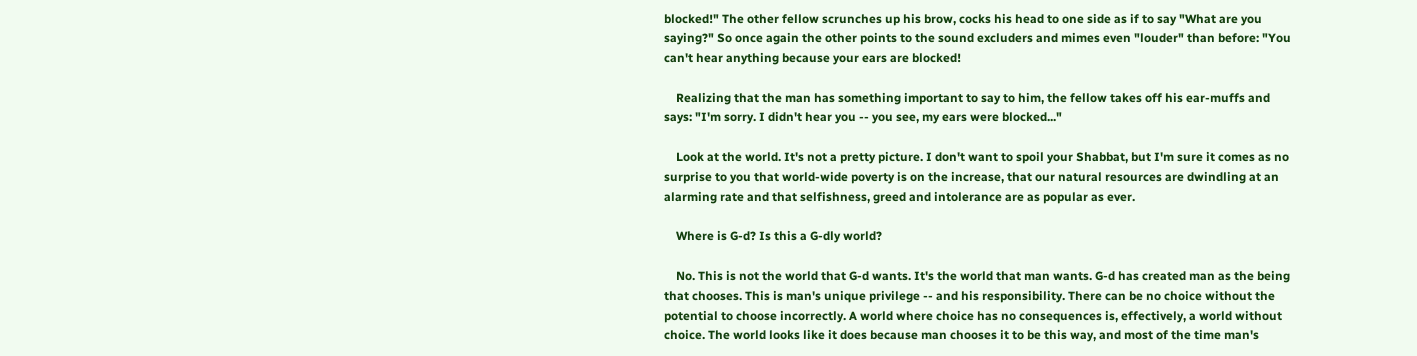blocked!" The other fellow scrunches up his brow, cocks his head to one side as if to say "What are you saying?" So once again the other points to the sound excluders and mimes even "louder" than before: "You can't hear anything because your ears are blocked!

    Realizing that the man has something important to say to him, the fellow takes off his ear-muffs and says: "I'm sorry. I didn't hear you -- you see, my ears were blocked..."

    Look at the world. It's not a pretty picture. I don't want to spoil your Shabbat, but I'm sure it comes as no surprise to you that world-wide poverty is on the increase, that our natural resources are dwindling at an alarming rate and that selfishness, greed and intolerance are as popular as ever.

    Where is G-d? Is this a G-dly world?

    No. This is not the world that G-d wants. It's the world that man wants. G-d has created man as the being that chooses. This is man's unique privilege -- and his responsibility. There can be no choice without the potential to choose incorrectly. A world where choice has no consequences is, effectively, a world without choice. The world looks like it does because man chooses it to be this way, and most of the time man's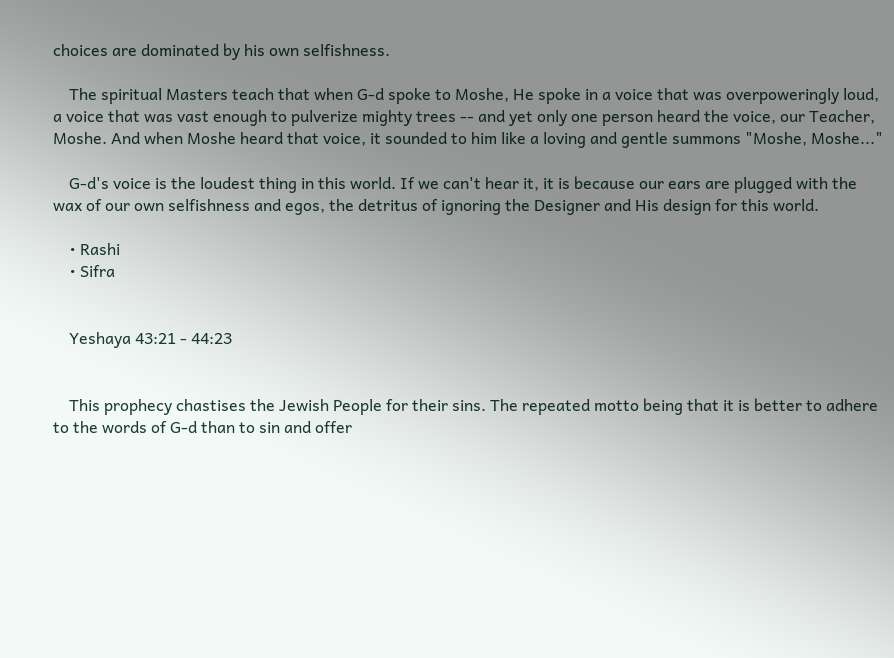choices are dominated by his own selfishness.

    The spiritual Masters teach that when G-d spoke to Moshe, He spoke in a voice that was overpoweringly loud, a voice that was vast enough to pulverize mighty trees -- and yet only one person heard the voice, our Teacher, Moshe. And when Moshe heard that voice, it sounded to him like a loving and gentle summons "Moshe, Moshe..."

    G-d's voice is the loudest thing in this world. If we can't hear it, it is because our ears are plugged with the wax of our own selfishness and egos, the detritus of ignoring the Designer and His design for this world.

    • Rashi
    • Sifra


    Yeshaya 43:21 - 44:23


    This prophecy chastises the Jewish People for their sins. The repeated motto being that it is better to adhere to the words of G-d than to sin and offer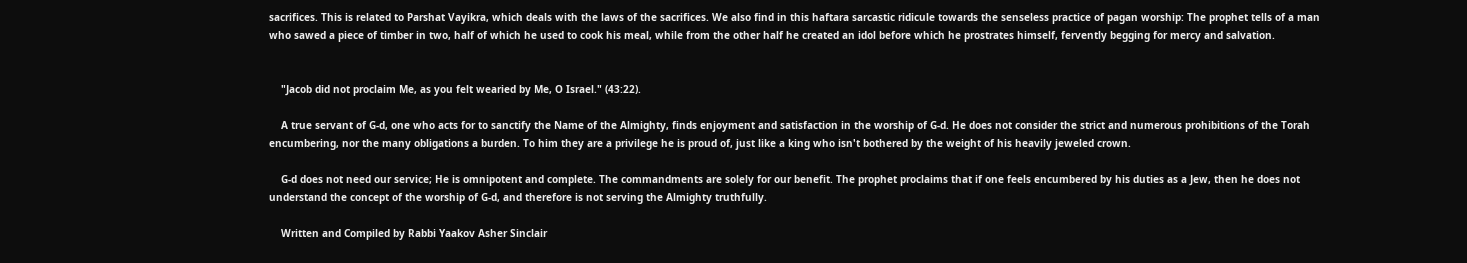sacrifices. This is related to Parshat Vayikra, which deals with the laws of the sacrifices. We also find in this haftara sarcastic ridicule towards the senseless practice of pagan worship: The prophet tells of a man who sawed a piece of timber in two, half of which he used to cook his meal, while from the other half he created an idol before which he prostrates himself, fervently begging for mercy and salvation.


    "Jacob did not proclaim Me, as you felt wearied by Me, O Israel." (43:22).

    A true servant of G-d, one who acts for to sanctify the Name of the Almighty, finds enjoyment and satisfaction in the worship of G-d. He does not consider the strict and numerous prohibitions of the Torah encumbering, nor the many obligations a burden. To him they are a privilege he is proud of, just like a king who isn't bothered by the weight of his heavily jeweled crown.

    G-d does not need our service; He is omnipotent and complete. The commandments are solely for our benefit. The prophet proclaims that if one feels encumbered by his duties as a Jew, then he does not understand the concept of the worship of G-d, and therefore is not serving the Almighty truthfully.

    Written and Compiled by Rabbi Yaakov Asher Sinclair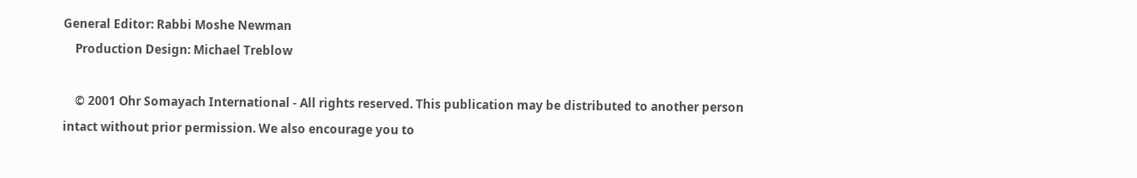General Editor: Rabbi Moshe Newman
    Production Design: Michael Treblow

    © 2001 Ohr Somayach International - All rights reserved. This publication may be distributed to another person intact without prior permission. We also encourage you to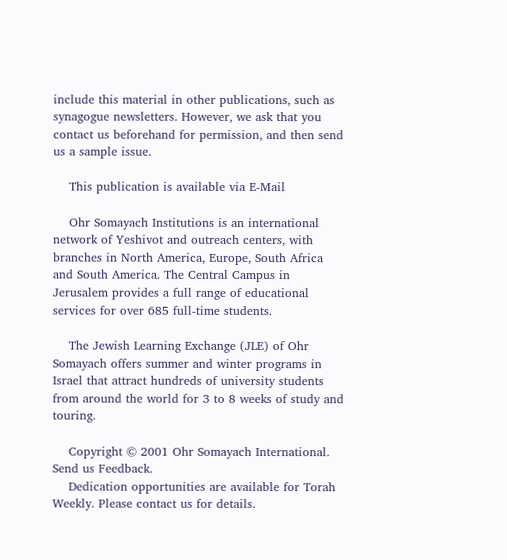include this material in other publications, such as synagogue newsletters. However, we ask that you contact us beforehand for permission, and then send us a sample issue.

    This publication is available via E-Mail

    Ohr Somayach Institutions is an international network of Yeshivot and outreach centers, with branches in North America, Europe, South Africa and South America. The Central Campus in Jerusalem provides a full range of educational services for over 685 full-time students.

    The Jewish Learning Exchange (JLE) of Ohr Somayach offers summer and winter programs in Israel that attract hundreds of university students from around the world for 3 to 8 weeks of study and touring.

    Copyright © 2001 Ohr Somayach International. Send us Feedback.
    Dedication opportunities are available for Torah Weekly. Please contact us for details.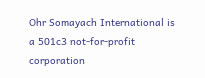Ohr Somayach International is a 501c3 not-for-profit corporation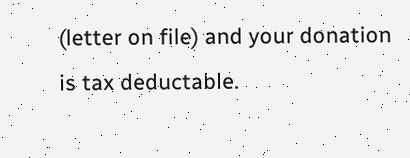(letter on file) and your donation is tax deductable.